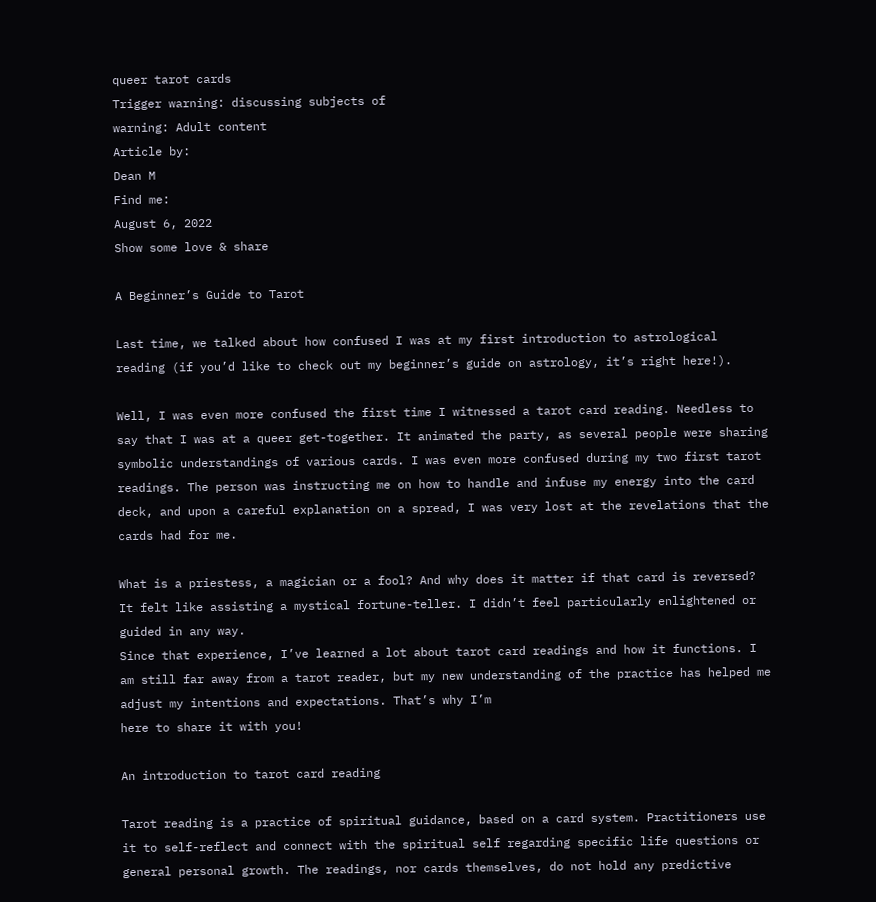queer tarot cards
Trigger warning: discussing subjects of
warning: Adult content
Article by:
Dean M
Find me:
August 6, 2022
Show some love & share

A Beginner’s Guide to Tarot

Last time, we talked about how confused I was at my first introduction to astrological reading (if you’d like to check out my beginner’s guide on astrology, it’s right here!).

Well, I was even more confused the first time I witnessed a tarot card reading. Needless to say that I was at a queer get-together. It animated the party, as several people were sharing symbolic understandings of various cards. I was even more confused during my two first tarot readings. The person was instructing me on how to handle and infuse my energy into the card deck, and upon a careful explanation on a spread, I was very lost at the revelations that the cards had for me.

What is a priestess, a magician or a fool? And why does it matter if that card is reversed? It felt like assisting a mystical fortune-teller. I didn’t feel particularly enlightened or guided in any way.
Since that experience, I’ve learned a lot about tarot card readings and how it functions. I am still far away from a tarot reader, but my new understanding of the practice has helped me adjust my intentions and expectations. That’s why I’m
here to share it with you!

An introduction to tarot card reading

Tarot reading is a practice of spiritual guidance, based on a card system. Practitioners use it to self-reflect and connect with the spiritual self regarding specific life questions or general personal growth. The readings, nor cards themselves, do not hold any predictive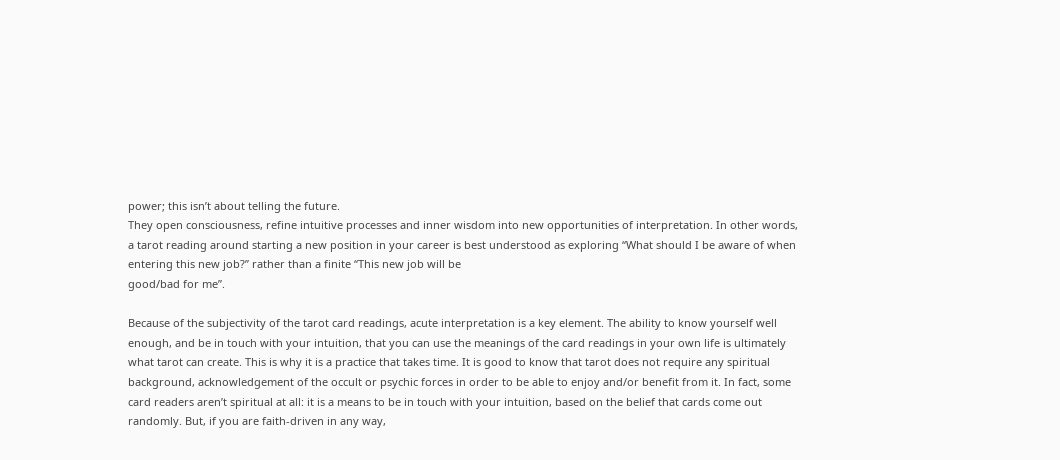power; this isn’t about telling the future.
They open consciousness, refine intuitive processes and inner wisdom into new opportunities of interpretation. In other words, a tarot reading around starting a new position in your career is best understood as exploring “What should I be aware of when entering this new job?” rather than a finite “This new job will be
good/bad for me”.

Because of the subjectivity of the tarot card readings, acute interpretation is a key element. The ability to know yourself well enough, and be in touch with your intuition, that you can use the meanings of the card readings in your own life is ultimately what tarot can create. This is why it is a practice that takes time. It is good to know that tarot does not require any spiritual background, acknowledgement of the occult or psychic forces in order to be able to enjoy and/or benefit from it. In fact, some card readers aren’t spiritual at all: it is a means to be in touch with your intuition, based on the belief that cards come out randomly. But, if you are faith-driven in any way,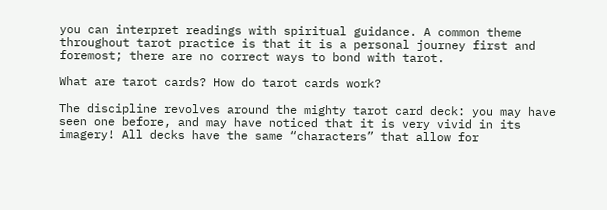you can interpret readings with spiritual guidance. A common theme throughout tarot practice is that it is a personal journey first and foremost; there are no correct ways to bond with tarot.

What are tarot cards? How do tarot cards work?

The discipline revolves around the mighty tarot card deck: you may have seen one before, and may have noticed that it is very vivid in its imagery! All decks have the same “characters” that allow for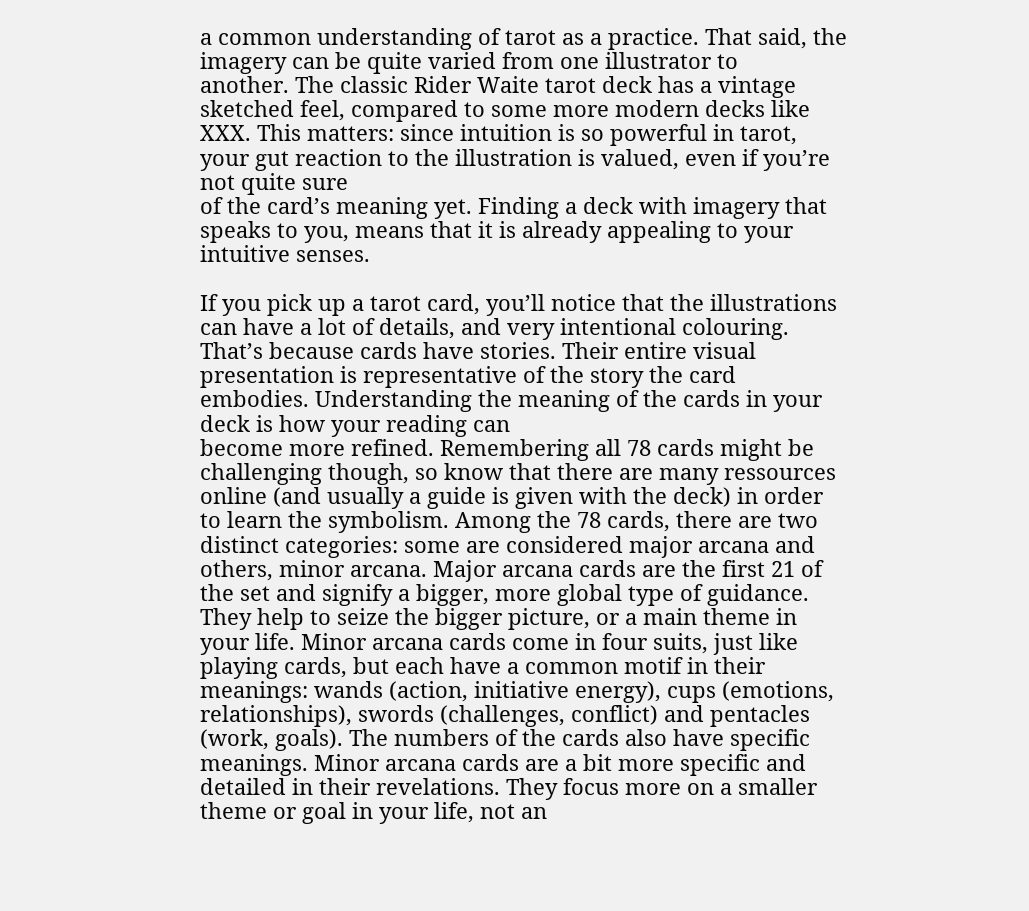a common understanding of tarot as a practice. That said, the imagery can be quite varied from one illustrator to
another. The classic Rider Waite tarot deck has a vintage sketched feel, compared to some more modern decks like XXX. This matters: since intuition is so powerful in tarot, your gut reaction to the illustration is valued, even if you’re not quite sure
of the card’s meaning yet. Finding a deck with imagery that speaks to you, means that it is already appealing to your intuitive senses.

If you pick up a tarot card, you’ll notice that the illustrations can have a lot of details, and very intentional colouring. That’s because cards have stories. Their entire visual presentation is representative of the story the card embodies. Understanding the meaning of the cards in your deck is how your reading can
become more refined. Remembering all 78 cards might be challenging though, so know that there are many ressources online (and usually a guide is given with the deck) in order to learn the symbolism. Among the 78 cards, there are two distinct categories: some are considered major arcana and others, minor arcana. Major arcana cards are the first 21 of the set and signify a bigger, more global type of guidance. They help to seize the bigger picture, or a main theme in your life. Minor arcana cards come in four suits, just like playing cards, but each have a common motif in their meanings: wands (action, initiative energy), cups (emotions, relationships), swords (challenges, conflict) and pentacles (work, goals). The numbers of the cards also have specific meanings. Minor arcana cards are a bit more specific and detailed in their revelations. They focus more on a smaller theme or goal in your life, not an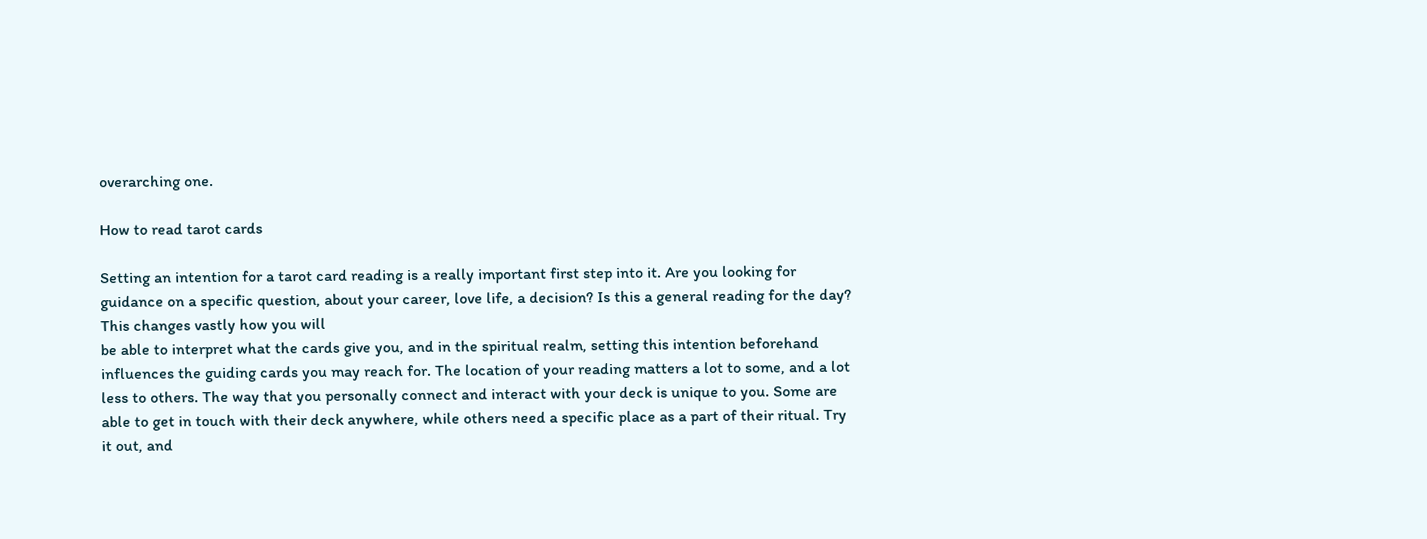overarching one.

How to read tarot cards

Setting an intention for a tarot card reading is a really important first step into it. Are you looking for guidance on a specific question, about your career, love life, a decision? Is this a general reading for the day? This changes vastly how you will
be able to interpret what the cards give you, and in the spiritual realm, setting this intention beforehand influences the guiding cards you may reach for. The location of your reading matters a lot to some, and a lot less to others. The way that you personally connect and interact with your deck is unique to you. Some are able to get in touch with their deck anywhere, while others need a specific place as a part of their ritual. Try it out, and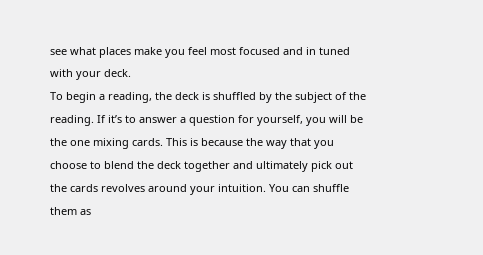see what places make you feel most focused and in tuned with your deck.
To begin a reading, the deck is shuffled by the subject of the reading. If it’s to answer a question for yourself, you will be the one mixing cards. This is because the way that you choose to blend the deck together and ultimately pick out the cards revolves around your intuition. You can shuffle them as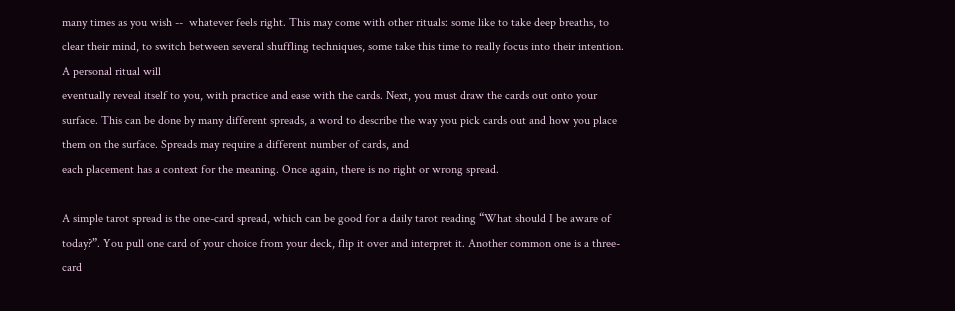many times as you wish --  whatever feels right. This may come with other rituals: some like to take deep breaths, to clear their mind, to switch between several shuffling techniques, some take this time to really focus into their intention. A personal ritual will
eventually reveal itself to you, with practice and ease with the cards. Next, you must draw the cards out onto your surface. This can be done by many different spreads, a word to describe the way you pick cards out and how you place them on the surface. Spreads may require a different number of cards, and
each placement has a context for the meaning. Once again, there is no right or wrong spread.

A simple tarot spread is the one-card spread, which can be good for a daily tarot reading “What should I be aware of today?”. You pull one card of your choice from your deck, flip it over and interpret it. Another common one is a three-card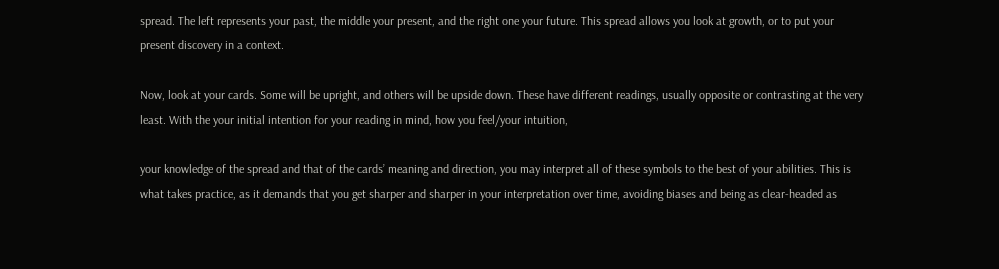spread. The left represents your past, the middle your present, and the right one your future. This spread allows you look at growth, or to put your present discovery in a context.

Now, look at your cards. Some will be upright, and others will be upside down. These have different readings, usually opposite or contrasting at the very least. With the your initial intention for your reading in mind, how you feel/your intuition,

your knowledge of the spread and that of the cards’ meaning and direction, you may interpret all of these symbols to the best of your abilities. This is what takes practice, as it demands that you get sharper and sharper in your interpretation over time, avoiding biases and being as clear-headed as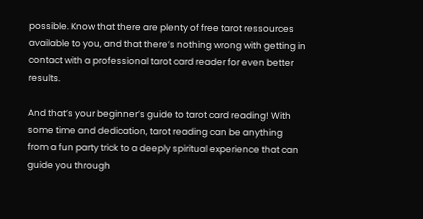possible. Know that there are plenty of free tarot ressources available to you, and that there’s nothing wrong with getting in contact with a professional tarot card reader for even better results.

And that’s your beginner’s guide to tarot card reading! With some time and dedication, tarot reading can be anything from a fun party trick to a deeply spiritual experience that can guide you through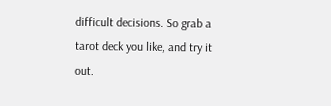difficult decisions. So grab a tarot deck you like, and try it out.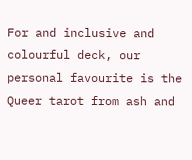For and inclusive and colourful deck, our personal favourite is the Queer tarot from ash and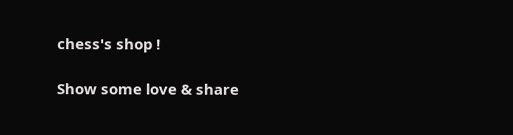chess's shop !

Show some love & share